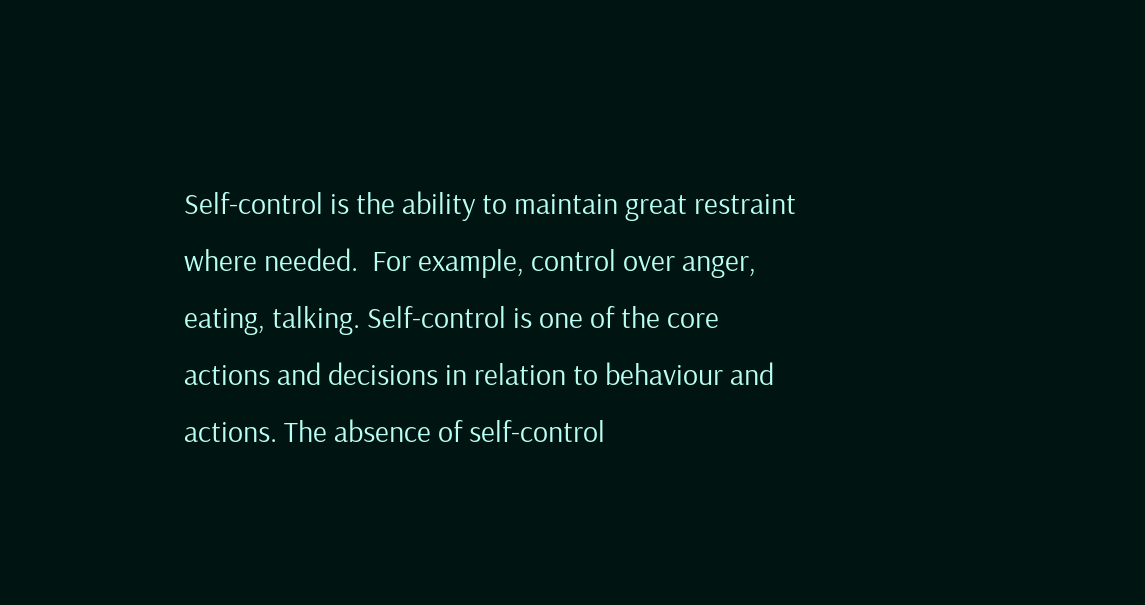Self-control is the ability to maintain great restraint where needed.  For example, control over anger, eating, talking. Self-control is one of the core actions and decisions in relation to behaviour and actions. The absence of self-control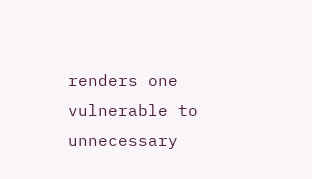renders one vulnerable to unnecessary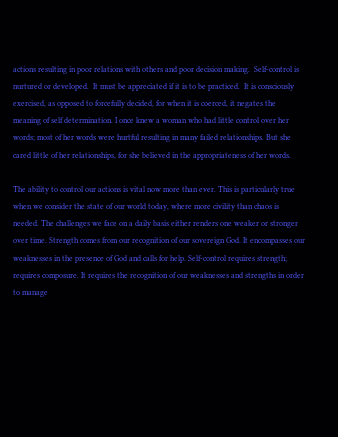actions resulting in poor relations with others and poor decision making.  Self-control is nurtured or developed.  It must be appreciated if it is to be practiced.  It is consciously exercised, as opposed to forcefully decided, for when it is coerced, it negates the meaning of self determination. I once knew a woman who had little control over her words; most of her words were hurtful resulting in many failed relationships. But she cared little of her relationships, for she believed in the appropriateness of her words.

The ability to control our actions is vital now more than ever. This is particularly true when we consider the state of our world today, where more civility than chaos is needed. The challenges we face on a daily basis either renders one weaker or stronger over time. Strength comes from our recognition of our sovereign God. It encompasses our weaknesses in the presence of God and calls for help. Self-control requires strength; requires composure. It requires the recognition of our weaknesses and strengths in order to manage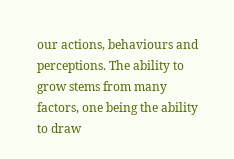our actions, behaviours and perceptions. The ability to grow stems from many factors, one being the ability to draw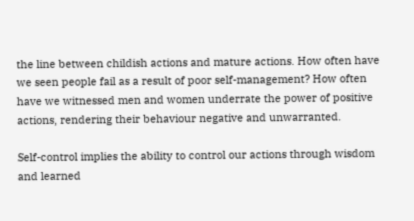the line between childish actions and mature actions. How often have we seen people fail as a result of poor self-management? How often have we witnessed men and women underrate the power of positive actions, rendering their behaviour negative and unwarranted.

Self-control implies the ability to control our actions through wisdom and learned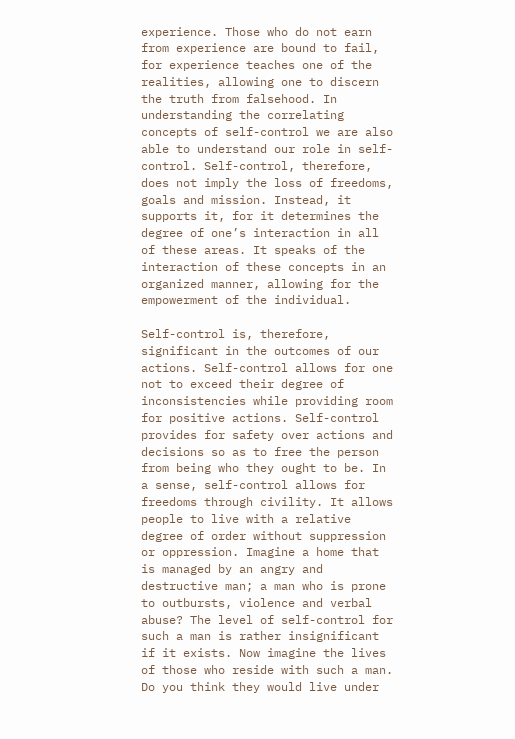experience. Those who do not earn from experience are bound to fail, for experience teaches one of the realities, allowing one to discern the truth from falsehood. In understanding the correlating concepts of self-control we are also able to understand our role in self-control. Self-control, therefore, does not imply the loss of freedoms, goals and mission. Instead, it supports it, for it determines the degree of one’s interaction in all of these areas. It speaks of the interaction of these concepts in an organized manner, allowing for the empowerment of the individual.

Self-control is, therefore, significant in the outcomes of our actions. Self-control allows for one not to exceed their degree of inconsistencies while providing room for positive actions. Self-control provides for safety over actions and decisions so as to free the person from being who they ought to be. In a sense, self-control allows for freedoms through civility. It allows people to live with a relative degree of order without suppression or oppression. Imagine a home that is managed by an angry and destructive man; a man who is prone to outbursts, violence and verbal abuse? The level of self-control for such a man is rather insignificant if it exists. Now imagine the lives of those who reside with such a man. Do you think they would live under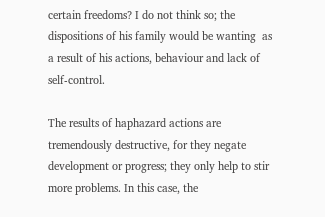certain freedoms? I do not think so; the dispositions of his family would be wanting  as a result of his actions, behaviour and lack of self-control.

The results of haphazard actions are tremendously destructive, for they negate development or progress; they only help to stir more problems. In this case, the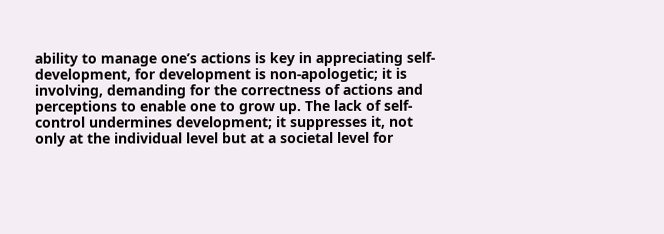ability to manage one’s actions is key in appreciating self-development, for development is non-apologetic; it is involving, demanding for the correctness of actions and perceptions to enable one to grow up. The lack of self-control undermines development; it suppresses it, not only at the individual level but at a societal level for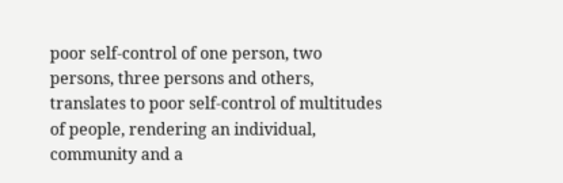poor self-control of one person, two persons, three persons and others, translates to poor self-control of multitudes of people, rendering an individual, community and a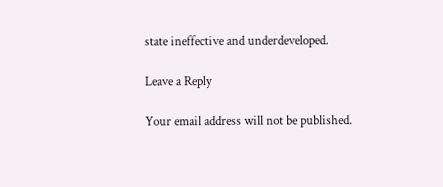state ineffective and underdeveloped.

Leave a Reply

Your email address will not be published.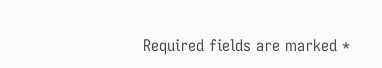Required fields are marked *